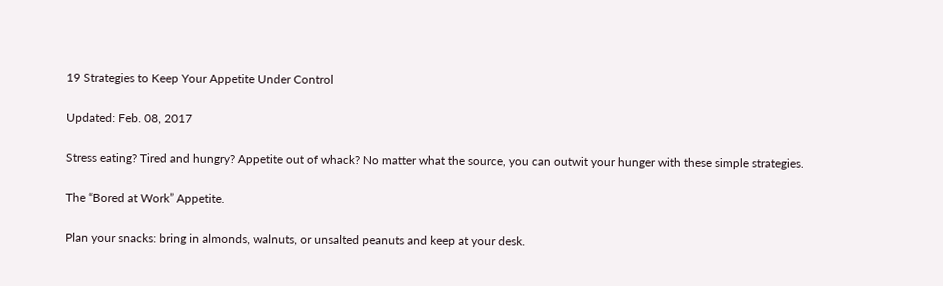19 Strategies to Keep Your Appetite Under Control

Updated: Feb. 08, 2017

Stress eating? Tired and hungry? Appetite out of whack? No matter what the source, you can outwit your hunger with these simple strategies.

The “Bored at Work” Appetite.

Plan your snacks: bring in almonds, walnuts, or unsalted peanuts and keep at your desk.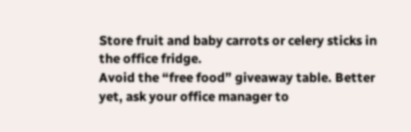Store fruit and baby carrots or celery sticks in the office fridge.
Avoid the “free food” giveaway table. Better yet, ask your office manager to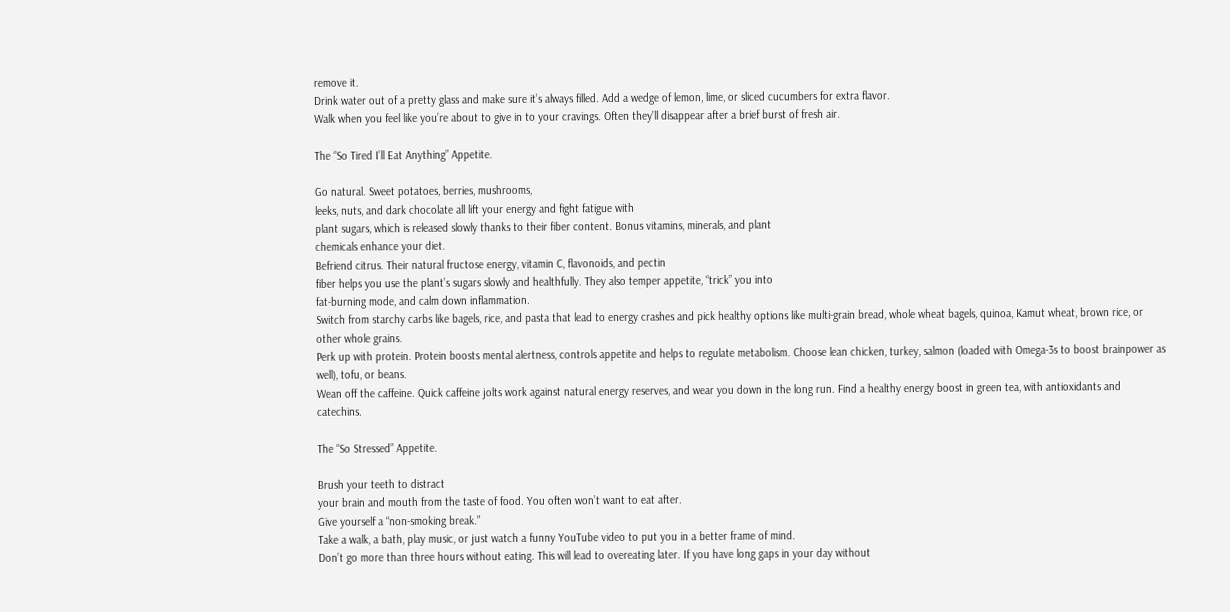remove it.
Drink water out of a pretty glass and make sure it’s always filled. Add a wedge of lemon, lime, or sliced cucumbers for extra flavor.
Walk when you feel like you’re about to give in to your cravings. Often they’ll disappear after a brief burst of fresh air.

The “So Tired I’ll Eat Anything” Appetite.

Go natural. Sweet potatoes, berries, mushrooms,
leeks, nuts, and dark chocolate all lift your energy and fight fatigue with
plant sugars, which is released slowly thanks to their fiber content. Bonus vitamins, minerals, and plant
chemicals enhance your diet.
Befriend citrus. Their natural fructose energy, vitamin C, flavonoids, and pectin
fiber helps you use the plant’s sugars slowly and healthfully. They also temper appetite, “trick” you into
fat-burning mode, and calm down inflammation.
Switch from starchy carbs like bagels, rice, and pasta that lead to energy crashes and pick healthy options like multi-grain bread, whole wheat bagels, quinoa, Kamut wheat, brown rice, or other whole grains.
Perk up with protein. Protein boosts mental alertness, controls appetite and helps to regulate metabolism. Choose lean chicken, turkey, salmon (loaded with Omega-3s to boost brainpower as well), tofu, or beans.
Wean off the caffeine. Quick caffeine jolts work against natural energy reserves, and wear you down in the long run. Find a healthy energy boost in green tea, with antioxidants and catechins.

The “So Stressed” Appetite.

Brush your teeth to distract
your brain and mouth from the taste of food. You often won’t want to eat after.
Give yourself a “non-smoking break.”
Take a walk, a bath, play music, or just watch a funny YouTube video to put you in a better frame of mind.
Don’t go more than three hours without eating. This will lead to overeating later. If you have long gaps in your day without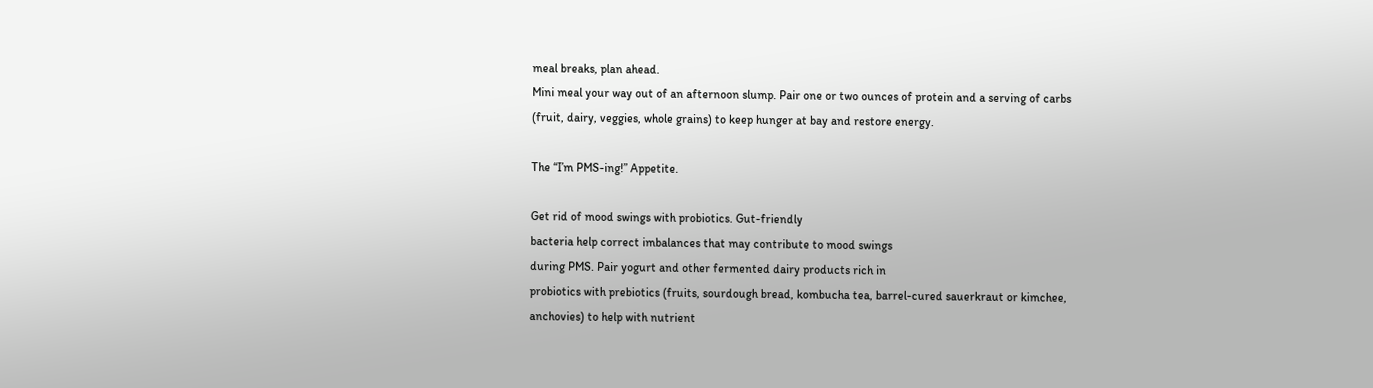meal breaks, plan ahead.
Mini meal your way out of an afternoon slump. Pair one or two ounces of protein and a serving of carbs
(fruit, dairy, veggies, whole grains) to keep hunger at bay and restore energy.

The “I’m PMS-ing!” Appetite.

Get rid of mood swings with probiotics. Gut-friendly
bacteria help correct imbalances that may contribute to mood swings
during PMS. Pair yogurt and other fermented dairy products rich in
probiotics with prebiotics (fruits, sourdough bread, kombucha tea, barrel-cured sauerkraut or kimchee, anchovies) to help with nutrient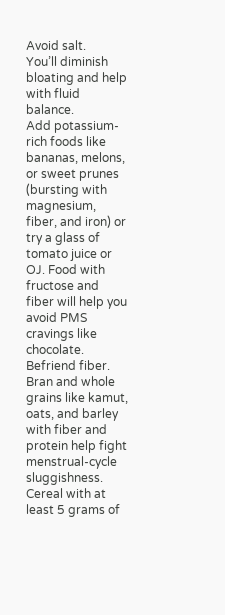Avoid salt.
You’ll diminish bloating and help
with fluid balance.
Add potassium-rich foods like bananas, melons, or sweet prunes (bursting with magnesium,
fiber, and iron) or try a glass of
tomato juice or OJ. Food with fructose and fiber will help you avoid PMS cravings like chocolate.
Befriend fiber.
Bran and whole grains like kamut, oats, and barley with fiber and protein help fight menstrual-cycle sluggishness. Cereal with at least 5 grams of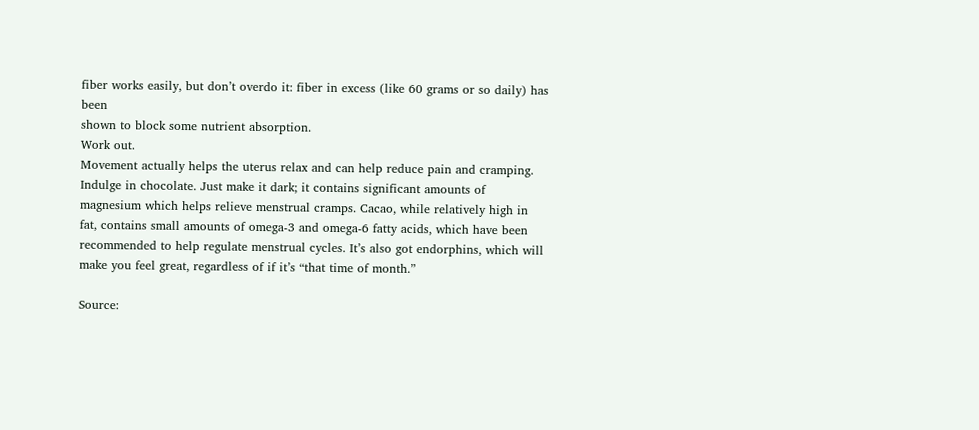fiber works easily, but don’t overdo it: fiber in excess (like 60 grams or so daily) has been
shown to block some nutrient absorption.
Work out.
Movement actually helps the uterus relax and can help reduce pain and cramping.
Indulge in chocolate. Just make it dark; it contains significant amounts of magnesium which helps relieve menstrual cramps. Cacao, while relatively high in fat, contains small amounts of omega-3 and omega-6 fatty acids, which have been recommended to help regulate menstrual cycles. It’s also got endorphins, which will make you feel great, regardless of if it’s “that time of month.”

Source: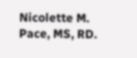Nicolette M. Pace, MS, RD.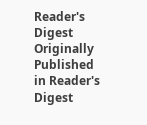Reader's Digest
Originally Published in Reader's Digest